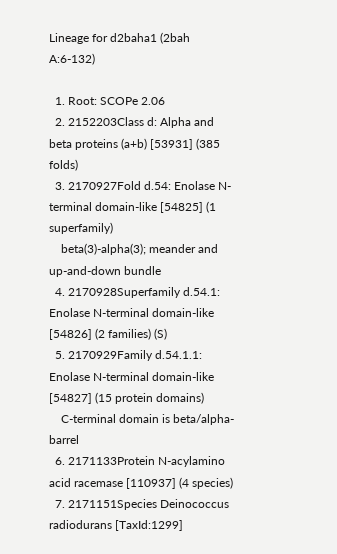Lineage for d2baha1 (2bah A:6-132)

  1. Root: SCOPe 2.06
  2. 2152203Class d: Alpha and beta proteins (a+b) [53931] (385 folds)
  3. 2170927Fold d.54: Enolase N-terminal domain-like [54825] (1 superfamily)
    beta(3)-alpha(3); meander and up-and-down bundle
  4. 2170928Superfamily d.54.1: Enolase N-terminal domain-like [54826] (2 families) (S)
  5. 2170929Family d.54.1.1: Enolase N-terminal domain-like [54827] (15 protein domains)
    C-terminal domain is beta/alpha-barrel
  6. 2171133Protein N-acylamino acid racemase [110937] (4 species)
  7. 2171151Species Deinococcus radiodurans [TaxId:1299]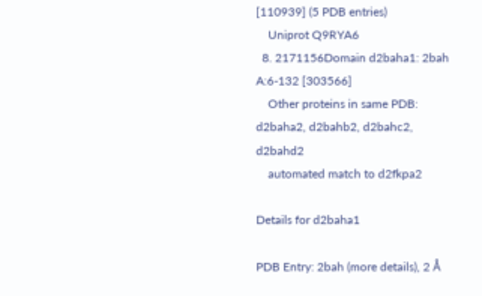[110939] (5 PDB entries)
    Uniprot Q9RYA6
  8. 2171156Domain d2baha1: 2bah A:6-132 [303566]
    Other proteins in same PDB: d2baha2, d2bahb2, d2bahc2, d2bahd2
    automated match to d2fkpa2

Details for d2baha1

PDB Entry: 2bah (more details), 2 Å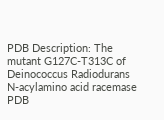PDB Description: The mutant G127C-T313C of Deinococcus Radiodurans N-acylamino acid racemase
PDB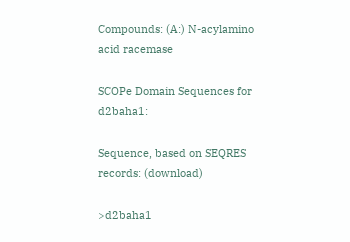Compounds: (A:) N-acylamino acid racemase

SCOPe Domain Sequences for d2baha1:

Sequence, based on SEQRES records: (download)

>d2baha1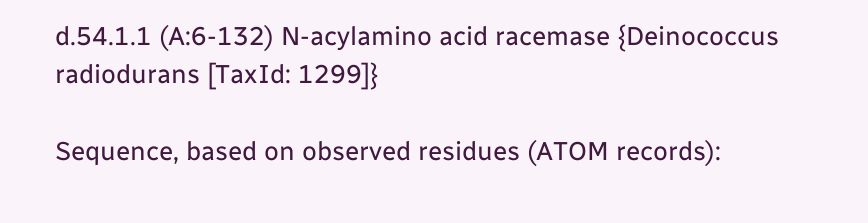d.54.1.1 (A:6-132) N-acylamino acid racemase {Deinococcus radiodurans [TaxId: 1299]}

Sequence, based on observed residues (ATOM records):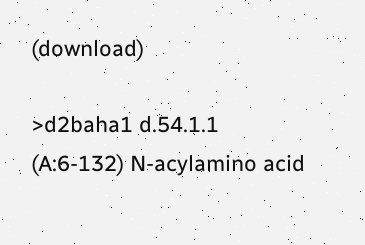(download)

>d2baha1 d.54.1.1 (A:6-132) N-acylamino acid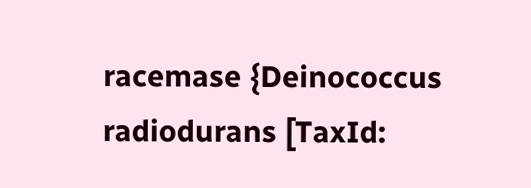racemase {Deinococcus radiodurans [TaxId: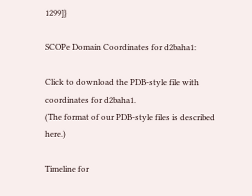1299]}

SCOPe Domain Coordinates for d2baha1:

Click to download the PDB-style file with coordinates for d2baha1.
(The format of our PDB-style files is described here.)

Timeline for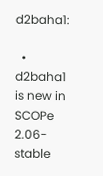d2baha1:

  • d2baha1 is new in SCOPe 2.06-stable